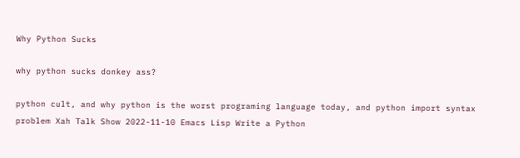Why Python Sucks

why python sucks donkey ass?

python cult, and why python is the worst programing language today, and python import syntax problem Xah Talk Show 2022-11-10 Emacs Lisp Write a Python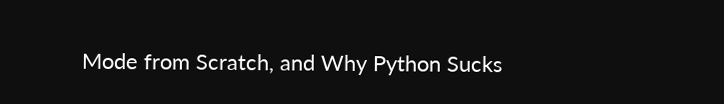Mode from Scratch, and Why Python Sucks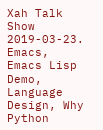Xah Talk Show 2019-03-23. Emacs, Emacs Lisp Demo, Language Design, Why Python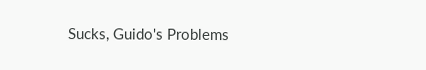Sucks, Guido's Problems